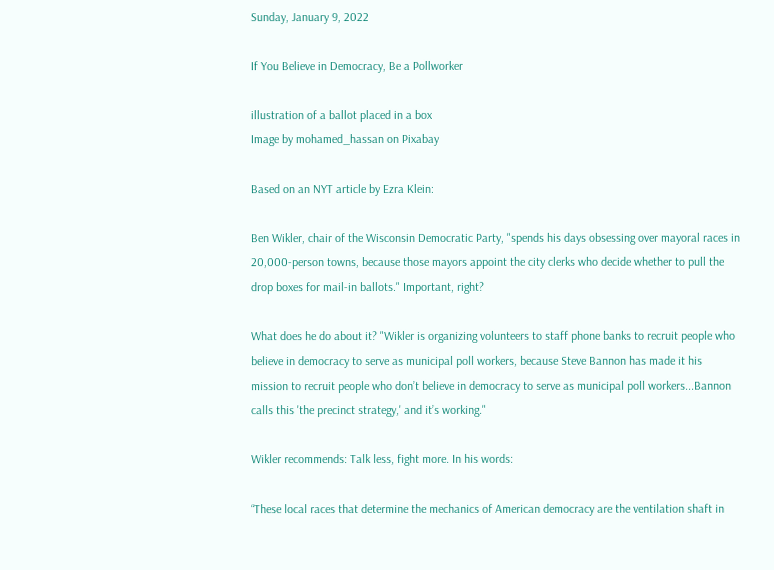Sunday, January 9, 2022

If You Believe in Democracy, Be a Pollworker

illustration of a ballot placed in a box
Image by mohamed_hassan on Pixabay

Based on an NYT article by Ezra Klein:

Ben Wikler, chair of the Wisconsin Democratic Party, "spends his days obsessing over mayoral races in 20,000-person towns, because those mayors appoint the city clerks who decide whether to pull the drop boxes for mail-in ballots." Important, right?

What does he do about it? "Wikler is organizing volunteers to staff phone banks to recruit people who believe in democracy to serve as municipal poll workers, because Steve Bannon has made it his mission to recruit people who don’t believe in democracy to serve as municipal poll workers...Bannon calls this 'the precinct strategy,' and it’s working."

Wikler recommends: Talk less, fight more. In his words:

“These local races that determine the mechanics of American democracy are the ventilation shaft in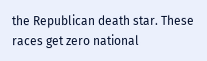the Republican death star. These races get zero national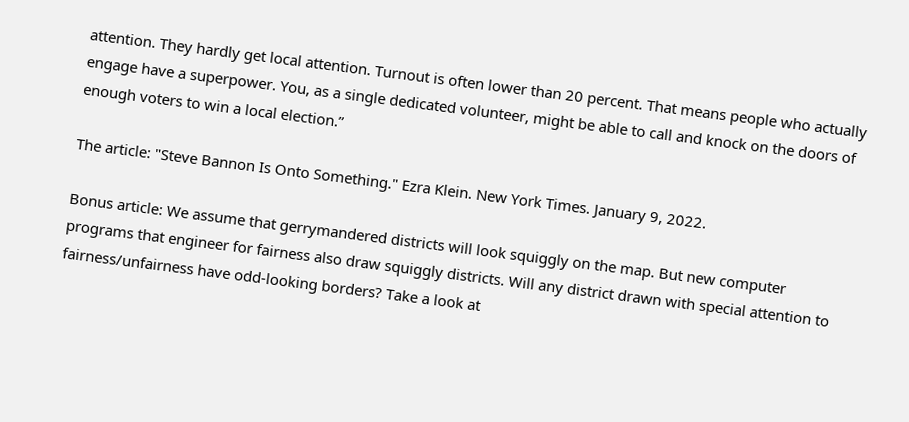attention. They hardly get local attention. Turnout is often lower than 20 percent. That means people who actually engage have a superpower. You, as a single dedicated volunteer, might be able to call and knock on the doors of enough voters to win a local election.”

The article: "Steve Bannon Is Onto Something." Ezra Klein. New York Times. January 9, 2022.

Bonus article: We assume that gerrymandered districts will look squiggly on the map. But new computer programs that engineer for fairness also draw squiggly districts. Will any district drawn with special attention to fairness/unfairness have odd-looking borders? Take a look at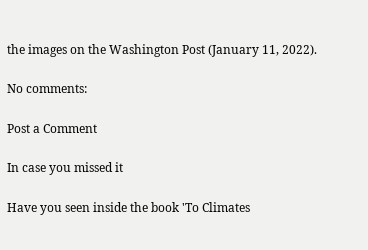the images on the Washington Post (January 11, 2022).

No comments:

Post a Comment

In case you missed it

Have you seen inside the book 'To Climates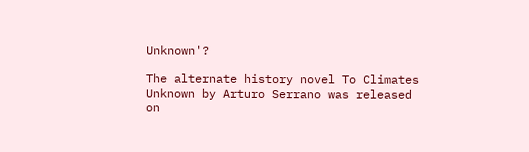Unknown'?

The alternate history novel To Climates Unknown by Arturo Serrano was released on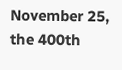November 25, the 400th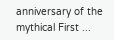anniversary of the mythical First ...